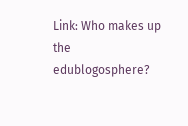Link: Who makes up the edublogosphere?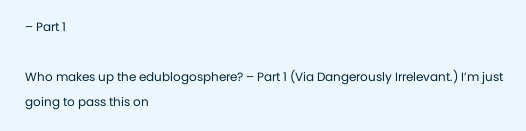– Part 1

Who makes up the edublogosphere? – Part 1 (Via Dangerously Irrelevant.) I’m just going to pass this on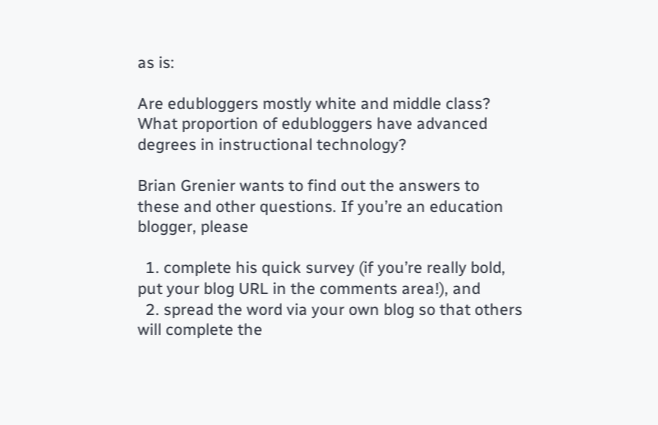as is:

Are edubloggers mostly white and middle class? What proportion of edubloggers have advanced degrees in instructional technology?

Brian Grenier wants to find out the answers to these and other questions. If you’re an education blogger, please

  1. complete his quick survey (if you’re really bold, put your blog URL in the comments area!), and
  2. spread the word via your own blog so that others will complete the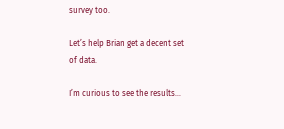survey too.

Let’s help Brian get a decent set of data.

I’m curious to see the results…